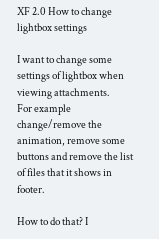XF 2.0 How to change lightbox settings

I want to change some settings of lightbox when viewing attachments.
For example change/remove the animation, remove some buttons and remove the list of files that it shows in footer.

How to do that? I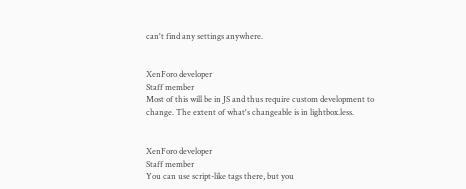can't find any settings anywhere.


XenForo developer
Staff member
Most of this will be in JS and thus require custom development to change. The extent of what's changeable is in lightbox.less.


XenForo developer
Staff member
You can use script-like tags there, but you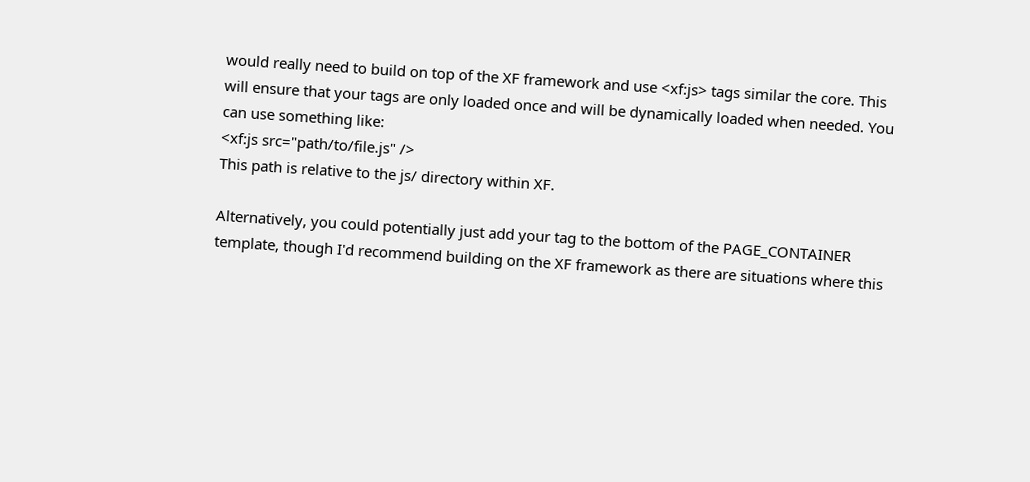would really need to build on top of the XF framework and use <xf:js> tags similar the core. This will ensure that your tags are only loaded once and will be dynamically loaded when needed. You can use something like:
<xf:js src="path/to/file.js" />
This path is relative to the js/ directory within XF.

Alternatively, you could potentially just add your tag to the bottom of the PAGE_CONTAINER template, though I'd recommend building on the XF framework as there are situations where this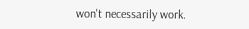won't necessarily work.